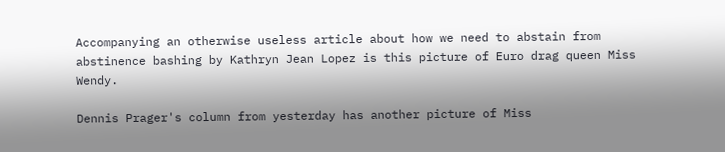Accompanying an otherwise useless article about how we need to abstain from abstinence bashing by Kathryn Jean Lopez is this picture of Euro drag queen Miss Wendy.

Dennis Prager's column from yesterday has another picture of Miss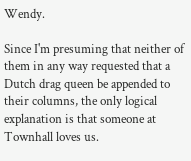Wendy.

Since I'm presuming that neither of them in any way requested that a Dutch drag queen be appended to their columns, the only logical explanation is that someone at Townhall loves us.